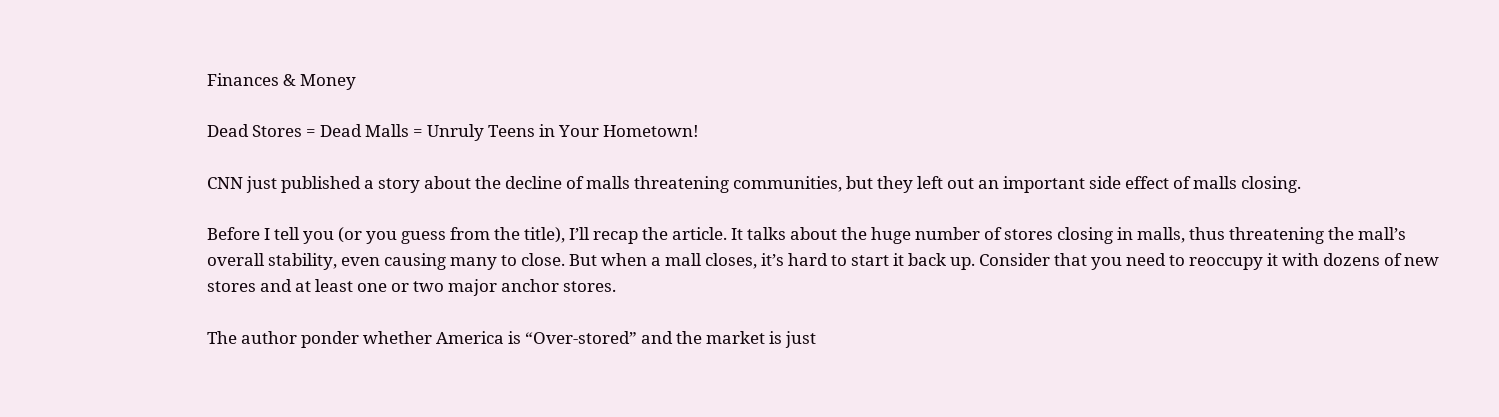Finances & Money

Dead Stores = Dead Malls = Unruly Teens in Your Hometown!

CNN just published a story about the decline of malls threatening communities, but they left out an important side effect of malls closing.

Before I tell you (or you guess from the title), I’ll recap the article. It talks about the huge number of stores closing in malls, thus threatening the mall’s overall stability, even causing many to close. But when a mall closes, it’s hard to start it back up. Consider that you need to reoccupy it with dozens of new stores and at least one or two major anchor stores.

The author ponder whether America is “Over-stored” and the market is just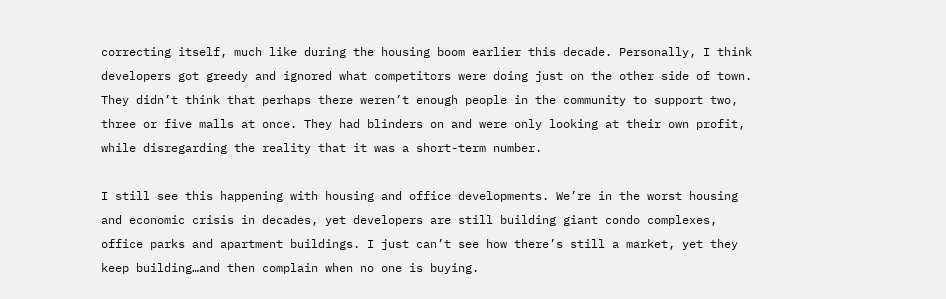correcting itself, much like during the housing boom earlier this decade. Personally, I think developers got greedy and ignored what competitors were doing just on the other side of town. They didn’t think that perhaps there weren’t enough people in the community to support two, three or five malls at once. They had blinders on and were only looking at their own profit, while disregarding the reality that it was a short-term number.

I still see this happening with housing and office developments. We’re in the worst housing and economic crisis in decades, yet developers are still building giant condo complexes, office parks and apartment buildings. I just can’t see how there’s still a market, yet they keep building…and then complain when no one is buying.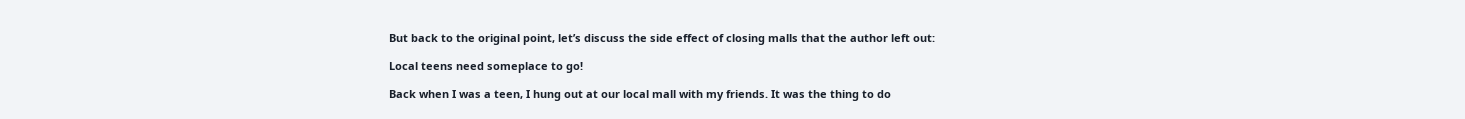But back to the original point, let’s discuss the side effect of closing malls that the author left out:

Local teens need someplace to go!

Back when I was a teen, I hung out at our local mall with my friends. It was the thing to do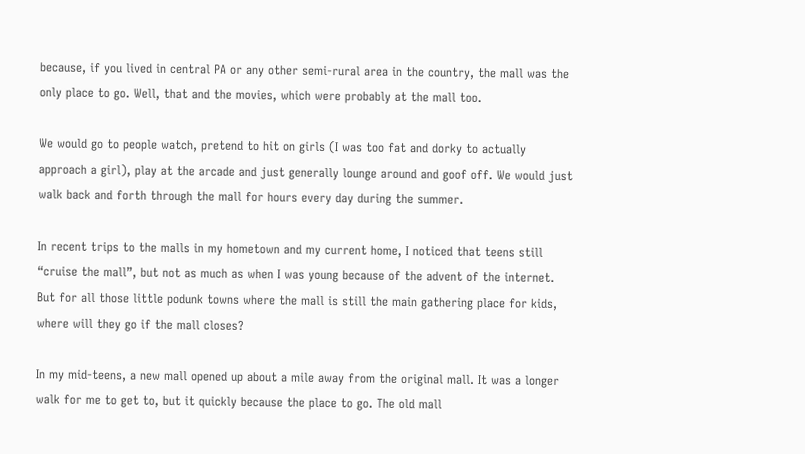because, if you lived in central PA or any other semi-rural area in the country, the mall was the only place to go. Well, that and the movies, which were probably at the mall too.

We would go to people watch, pretend to hit on girls (I was too fat and dorky to actually approach a girl), play at the arcade and just generally lounge around and goof off. We would just walk back and forth through the mall for hours every day during the summer.

In recent trips to the malls in my hometown and my current home, I noticed that teens still “cruise the mall”, but not as much as when I was young because of the advent of the internet. But for all those little podunk towns where the mall is still the main gathering place for kids, where will they go if the mall closes?

In my mid-teens, a new mall opened up about a mile away from the original mall. It was a longer walk for me to get to, but it quickly because the place to go. The old mall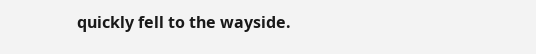quickly fell to the wayside.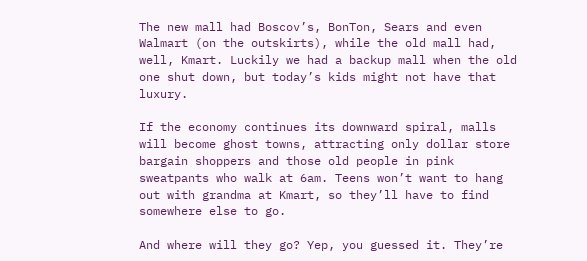The new mall had Boscov’s, BonTon, Sears and even Walmart (on the outskirts), while the old mall had, well, Kmart. Luckily we had a backup mall when the old one shut down, but today’s kids might not have that luxury.

If the economy continues its downward spiral, malls will become ghost towns, attracting only dollar store bargain shoppers and those old people in pink sweatpants who walk at 6am. Teens won’t want to hang out with grandma at Kmart, so they’ll have to find somewhere else to go.

And where will they go? Yep, you guessed it. They’re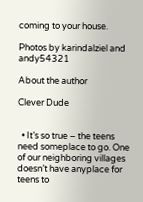coming to your house.

Photos by karindalziel and andy54321

About the author

Clever Dude


  • It’s so true – the teens need someplace to go. One of our neighboring villages doesn’t have anyplace for teens to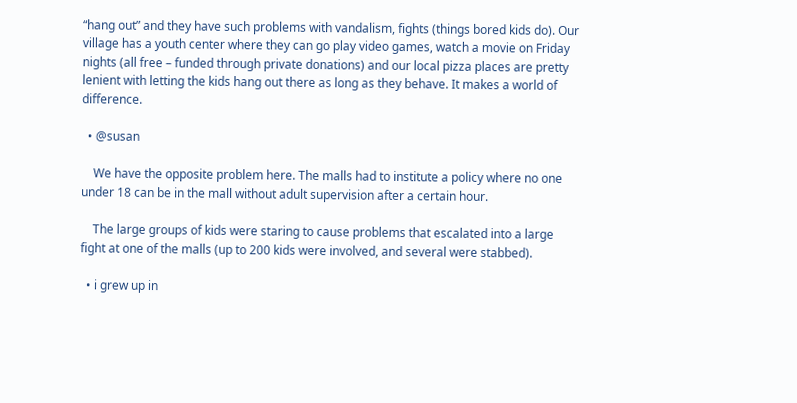“hang out” and they have such problems with vandalism, fights (things bored kids do). Our village has a youth center where they can go play video games, watch a movie on Friday nights (all free – funded through private donations) and our local pizza places are pretty lenient with letting the kids hang out there as long as they behave. It makes a world of difference.

  • @susan

    We have the opposite problem here. The malls had to institute a policy where no one under 18 can be in the mall without adult supervision after a certain hour.

    The large groups of kids were staring to cause problems that escalated into a large fight at one of the malls (up to 200 kids were involved, and several were stabbed).

  • i grew up in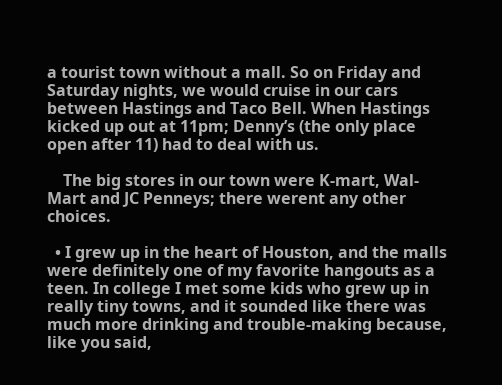a tourist town without a mall. So on Friday and Saturday nights, we would cruise in our cars between Hastings and Taco Bell. When Hastings kicked up out at 11pm; Denny’s (the only place open after 11) had to deal with us.

    The big stores in our town were K-mart, Wal-Mart and JC Penneys; there werent any other choices.

  • I grew up in the heart of Houston, and the malls were definitely one of my favorite hangouts as a teen. In college I met some kids who grew up in really tiny towns, and it sounded like there was much more drinking and trouble-making because, like you said,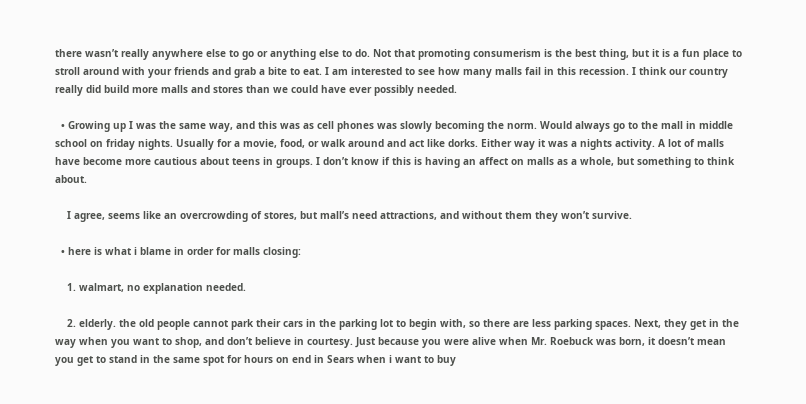there wasn’t really anywhere else to go or anything else to do. Not that promoting consumerism is the best thing, but it is a fun place to stroll around with your friends and grab a bite to eat. I am interested to see how many malls fail in this recession. I think our country really did build more malls and stores than we could have ever possibly needed.

  • Growing up I was the same way, and this was as cell phones was slowly becoming the norm. Would always go to the mall in middle school on friday nights. Usually for a movie, food, or walk around and act like dorks. Either way it was a nights activity. A lot of malls have become more cautious about teens in groups. I don’t know if this is having an affect on malls as a whole, but something to think about.

    I agree, seems like an overcrowding of stores, but mall’s need attractions, and without them they won’t survive.

  • here is what i blame in order for malls closing:

    1. walmart, no explanation needed.

    2. elderly. the old people cannot park their cars in the parking lot to begin with, so there are less parking spaces. Next, they get in the way when you want to shop, and don’t believe in courtesy. Just because you were alive when Mr. Roebuck was born, it doesn’t mean you get to stand in the same spot for hours on end in Sears when i want to buy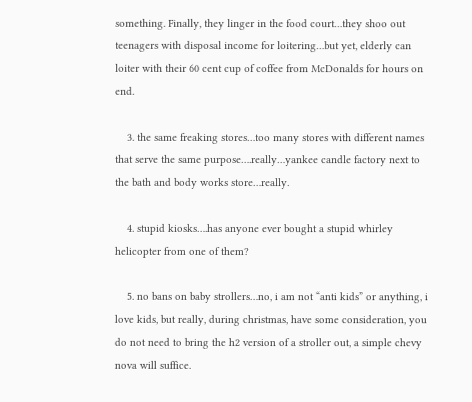something. Finally, they linger in the food court…they shoo out teenagers with disposal income for loitering…but yet, elderly can loiter with their 60 cent cup of coffee from McDonalds for hours on end.

    3. the same freaking stores…too many stores with different names that serve the same purpose….really…yankee candle factory next to the bath and body works store…really.

    4. stupid kiosks….has anyone ever bought a stupid whirley helicopter from one of them?

    5. no bans on baby strollers…no, i am not “anti kids” or anything, i love kids, but really, during christmas, have some consideration, you do not need to bring the h2 version of a stroller out, a simple chevy nova will suffice.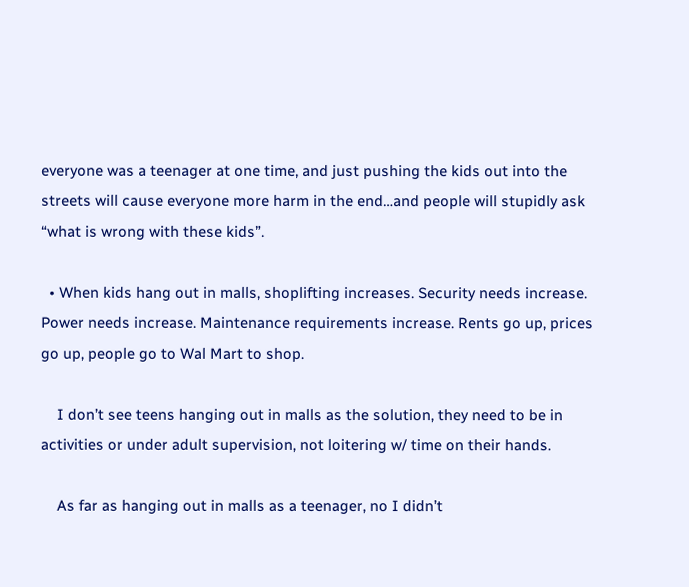everyone was a teenager at one time, and just pushing the kids out into the streets will cause everyone more harm in the end…and people will stupidly ask “what is wrong with these kids”.

  • When kids hang out in malls, shoplifting increases. Security needs increase. Power needs increase. Maintenance requirements increase. Rents go up, prices go up, people go to Wal Mart to shop.

    I don’t see teens hanging out in malls as the solution, they need to be in activities or under adult supervision, not loitering w/ time on their hands.

    As far as hanging out in malls as a teenager, no I didn’t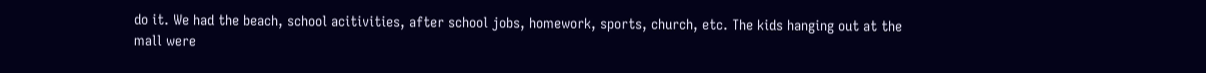do it. We had the beach, school acitivities, after school jobs, homework, sports, church, etc. The kids hanging out at the mall were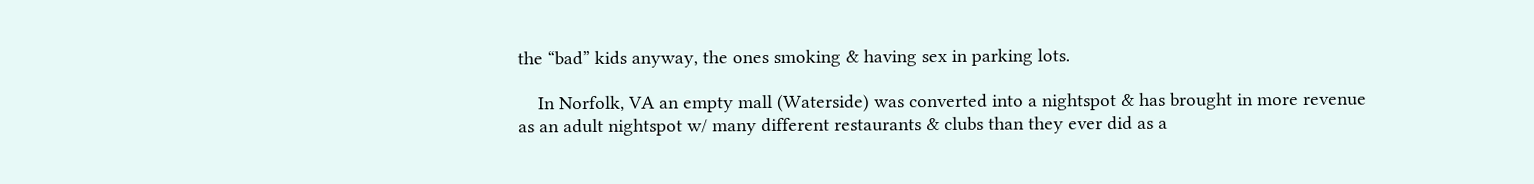the “bad” kids anyway, the ones smoking & having sex in parking lots.

    In Norfolk, VA an empty mall (Waterside) was converted into a nightspot & has brought in more revenue as an adult nightspot w/ many different restaurants & clubs than they ever did as a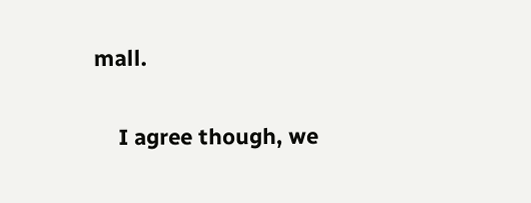mall.

    I agree though, we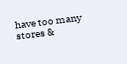have too many stores &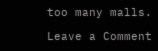too many malls.

Leave a Comment